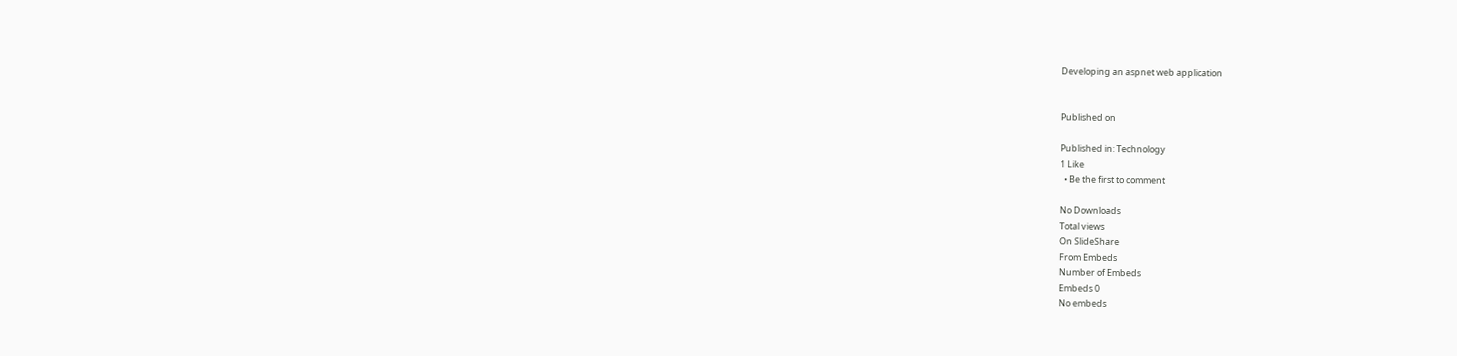Developing an aspnet web application


Published on

Published in: Technology
1 Like
  • Be the first to comment

No Downloads
Total views
On SlideShare
From Embeds
Number of Embeds
Embeds 0
No embeds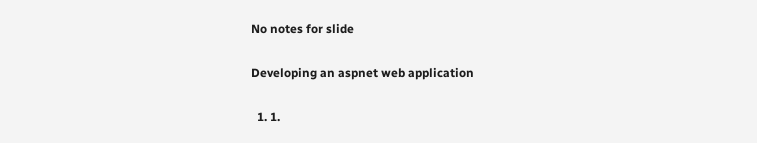No notes for slide

Developing an aspnet web application

  1. 1.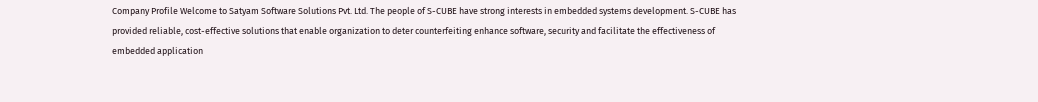Company Profile Welcome to Satyam Software Solutions Pvt. Ltd. The people of S-CUBE have strong interests in embedded systems development. S-CUBE has provided reliable, cost-effective solutions that enable organization to deter counterfeiting enhance software, security and facilitate the effectiveness of embedded application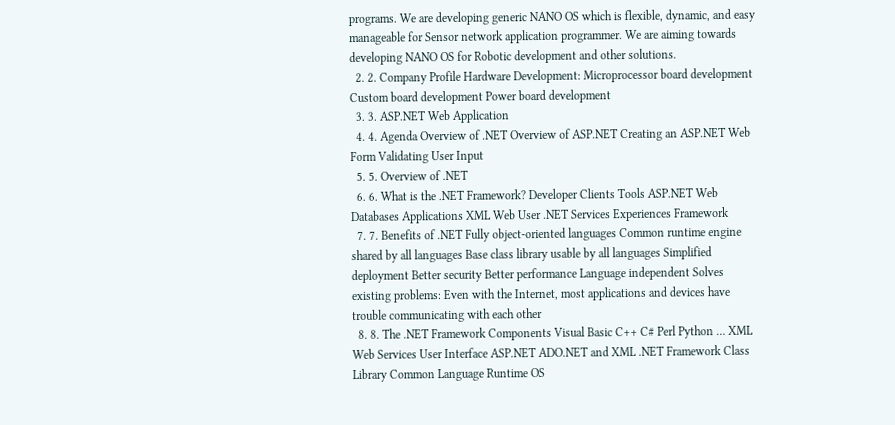programs. We are developing generic NANO OS which is flexible, dynamic, and easy manageable for Sensor network application programmer. We are aiming towards developing NANO OS for Robotic development and other solutions.
  2. 2. Company Profile Hardware Development: Microprocessor board development Custom board development Power board development
  3. 3. ASP.NET Web Application
  4. 4. Agenda Overview of .NET Overview of ASP.NET Creating an ASP.NET Web Form Validating User Input
  5. 5. Overview of .NET
  6. 6. What is the .NET Framework? Developer Clients Tools ASP.NET Web Databases Applications XML Web User .NET Services Experiences Framework
  7. 7. Benefits of .NET Fully object-oriented languages Common runtime engine shared by all languages Base class library usable by all languages Simplified deployment Better security Better performance Language independent Solves existing problems: Even with the Internet, most applications and devices have trouble communicating with each other
  8. 8. The .NET Framework Components Visual Basic C++ C# Perl Python … XML Web Services User Interface ASP.NET ADO.NET and XML .NET Framework Class Library Common Language Runtime OS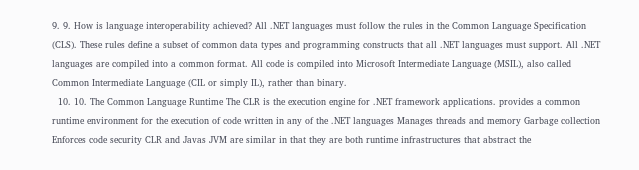9. 9. How is language interoperability achieved? All .NET languages must follow the rules in the Common Language Specification (CLS). These rules define a subset of common data types and programming constructs that all .NET languages must support. All .NET languages are compiled into a common format. All code is compiled into Microsoft Intermediate Language (MSIL), also called Common Intermediate Language (CIL or simply IL), rather than binary.
  10. 10. The Common Language Runtime The CLR is the execution engine for .NET framework applications. provides a common runtime environment for the execution of code written in any of the .NET languages Manages threads and memory Garbage collection Enforces code security CLR and Javas JVM are similar in that they are both runtime infrastructures that abstract the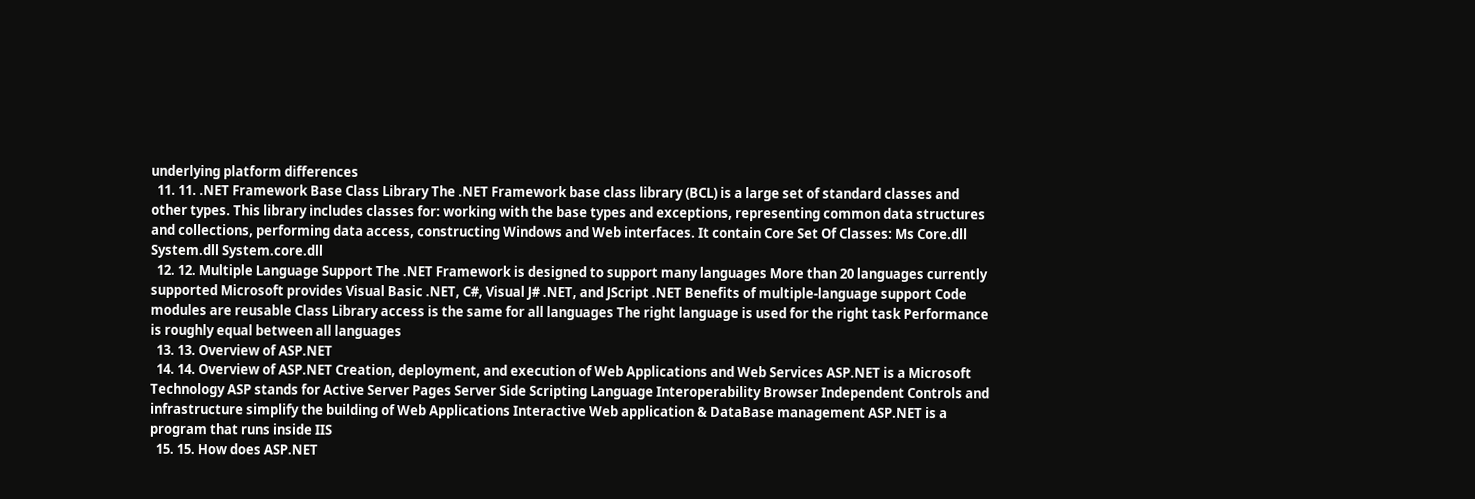underlying platform differences
  11. 11. .NET Framework Base Class Library The .NET Framework base class library (BCL) is a large set of standard classes and other types. This library includes classes for: working with the base types and exceptions, representing common data structures and collections, performing data access, constructing Windows and Web interfaces. It contain Core Set Of Classes: Ms Core.dll System.dll System.core.dll
  12. 12. Multiple Language Support The .NET Framework is designed to support many languages More than 20 languages currently supported Microsoft provides Visual Basic .NET, C#, Visual J# .NET, and JScript .NET Benefits of multiple-language support Code modules are reusable Class Library access is the same for all languages The right language is used for the right task Performance is roughly equal between all languages
  13. 13. Overview of ASP.NET
  14. 14. Overview of ASP.NET Creation, deployment, and execution of Web Applications and Web Services ASP.NET is a Microsoft Technology ASP stands for Active Server Pages Server Side Scripting Language Interoperability Browser Independent Controls and infrastructure simplify the building of Web Applications Interactive Web application & DataBase management ASP.NET is a program that runs inside IIS
  15. 15. How does ASP.NET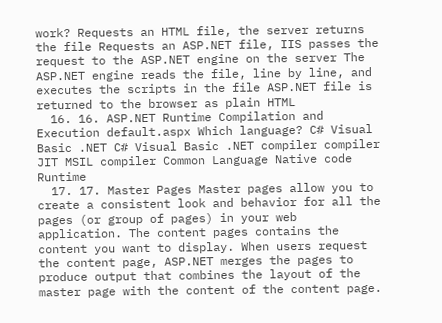work? Requests an HTML file, the server returns the file Requests an ASP.NET file, IIS passes the request to the ASP.NET engine on the server The ASP.NET engine reads the file, line by line, and executes the scripts in the file ASP.NET file is returned to the browser as plain HTML
  16. 16. ASP.NET Runtime Compilation and Execution default.aspx Which language? C# Visual Basic .NET C# Visual Basic .NET compiler compiler JIT MSIL compiler Common Language Native code Runtime
  17. 17. Master Pages Master pages allow you to create a consistent look and behavior for all the pages (or group of pages) in your web application. The content pages contains the content you want to display. When users request the content page, ASP.NET merges the pages to produce output that combines the layout of the master page with the content of the content page.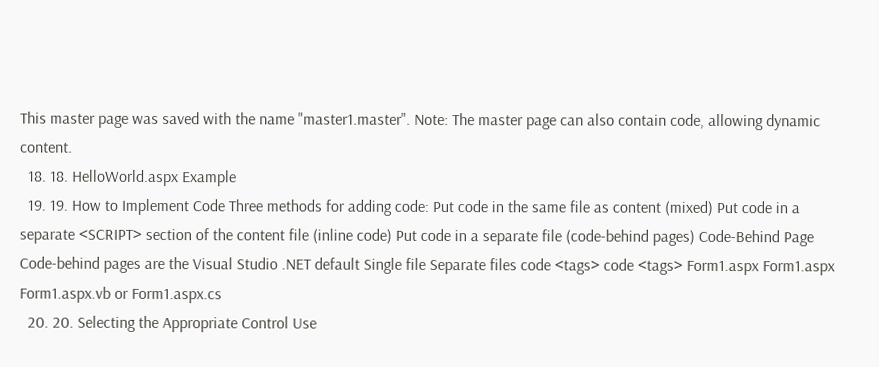This master page was saved with the name "master1.master". Note: The master page can also contain code, allowing dynamic content.
  18. 18. HelloWorld.aspx Example
  19. 19. How to Implement Code Three methods for adding code: Put code in the same file as content (mixed) Put code in a separate <SCRIPT> section of the content file (inline code) Put code in a separate file (code-behind pages) Code-Behind Page Code-behind pages are the Visual Studio .NET default Single file Separate files code <tags> code <tags> Form1.aspx Form1.aspx Form1.aspx.vb or Form1.aspx.cs
  20. 20. Selecting the Appropriate Control Use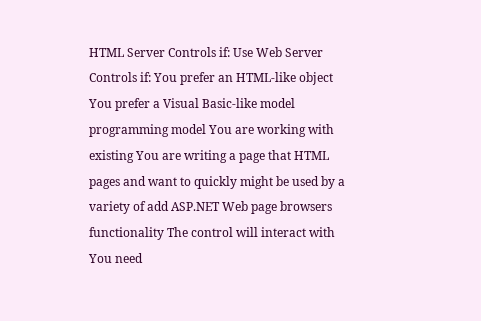HTML Server Controls if: Use Web Server Controls if: You prefer an HTML-like object You prefer a Visual Basic-like model programming model You are working with existing You are writing a page that HTML pages and want to quickly might be used by a variety of add ASP.NET Web page browsers functionality The control will interact with You need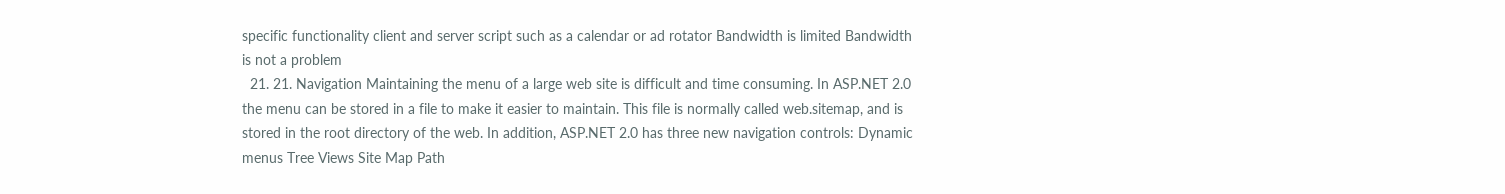specific functionality client and server script such as a calendar or ad rotator Bandwidth is limited Bandwidth is not a problem
  21. 21. Navigation Maintaining the menu of a large web site is difficult and time consuming. In ASP.NET 2.0 the menu can be stored in a file to make it easier to maintain. This file is normally called web.sitemap, and is stored in the root directory of the web. In addition, ASP.NET 2.0 has three new navigation controls: Dynamic menus Tree Views Site Map Path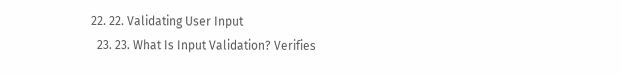22. 22. Validating User Input
  23. 23. What Is Input Validation? Verifies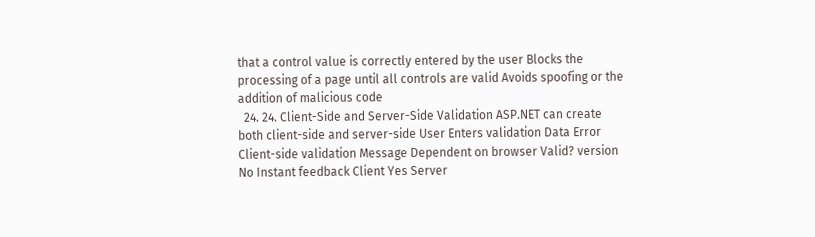that a control value is correctly entered by the user Blocks the processing of a page until all controls are valid Avoids spoofing or the addition of malicious code
  24. 24. Client-Side and Server-Side Validation ASP.NET can create both client-side and server-side User Enters validation Data Error Client-side validation Message Dependent on browser Valid? version No Instant feedback Client Yes Server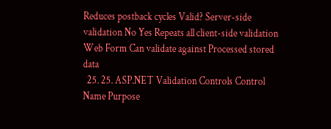Reduces postback cycles Valid? Server-side validation No Yes Repeats all client-side validation Web Form Can validate against Processed stored data
  25. 25. ASP.NET Validation Controls Control Name Purpose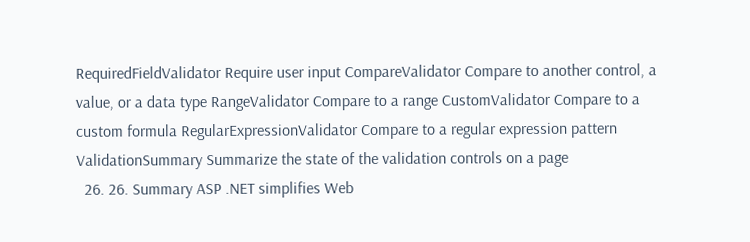RequiredFieldValidator Require user input CompareValidator Compare to another control, a value, or a data type RangeValidator Compare to a range CustomValidator Compare to a custom formula RegularExpressionValidator Compare to a regular expression pattern ValidationSummary Summarize the state of the validation controls on a page
  26. 26. Summary ASP .NET simplifies Web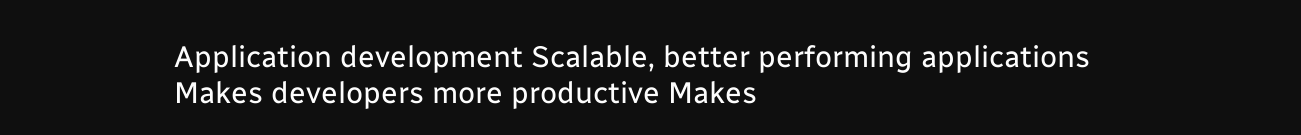Application development Scalable, better performing applications Makes developers more productive Makes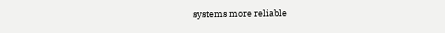systems more reliable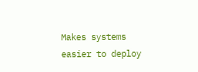Makes systems easier to deploy